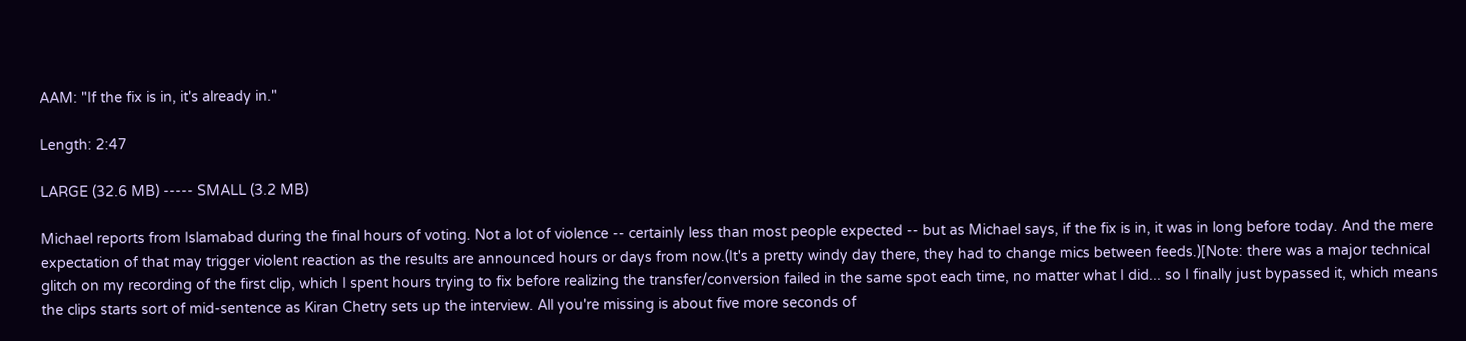AAM: "If the fix is in, it's already in."

Length: 2:47

LARGE (32.6 MB) ----- SMALL (3.2 MB)

Michael reports from Islamabad during the final hours of voting. Not a lot of violence -- certainly less than most people expected -- but as Michael says, if the fix is in, it was in long before today. And the mere expectation of that may trigger violent reaction as the results are announced hours or days from now.(It's a pretty windy day there, they had to change mics between feeds.)[Note: there was a major technical glitch on my recording of the first clip, which I spent hours trying to fix before realizing the transfer/conversion failed in the same spot each time, no matter what I did... so I finally just bypassed it, which means the clips starts sort of mid-sentence as Kiran Chetry sets up the interview. All you're missing is about five more seconds of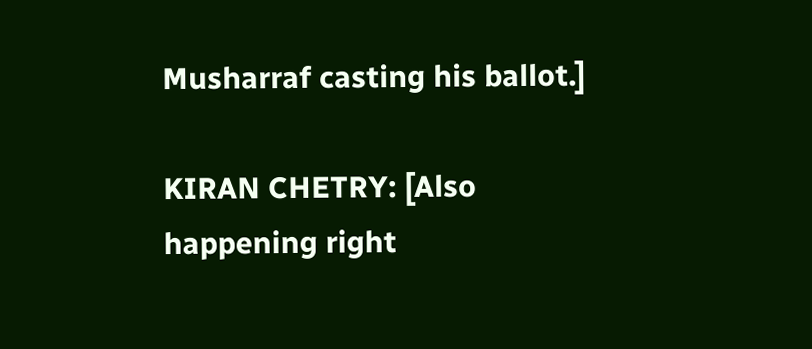Musharraf casting his ballot.]

KIRAN CHETRY: [Also happening right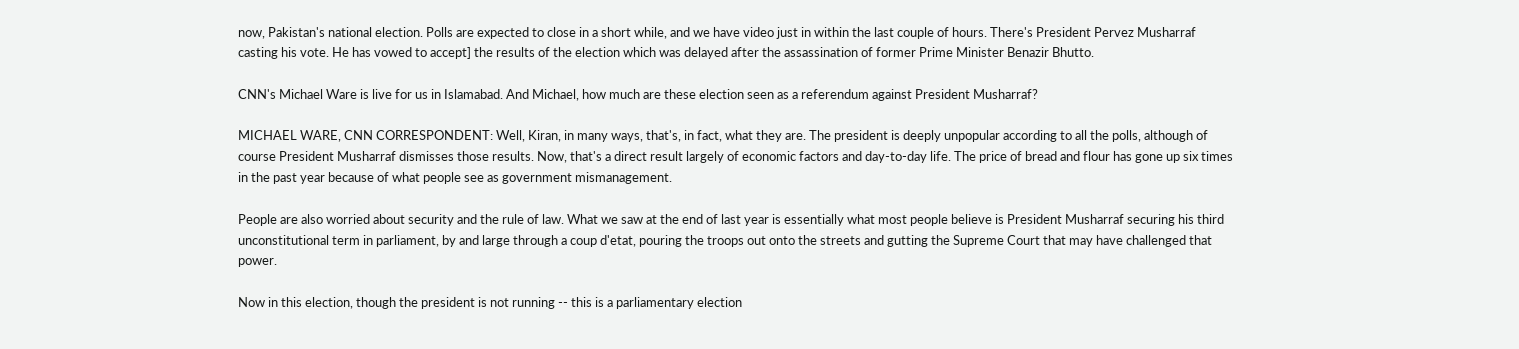now, Pakistan's national election. Polls are expected to close in a short while, and we have video just in within the last couple of hours. There's President Pervez Musharraf casting his vote. He has vowed to accept] the results of the election which was delayed after the assassination of former Prime Minister Benazir Bhutto.

CNN's Michael Ware is live for us in Islamabad. And Michael, how much are these election seen as a referendum against President Musharraf?

MICHAEL WARE, CNN CORRESPONDENT: Well, Kiran, in many ways, that's, in fact, what they are. The president is deeply unpopular according to all the polls, although of course President Musharraf dismisses those results. Now, that's a direct result largely of economic factors and day-to-day life. The price of bread and flour has gone up six times in the past year because of what people see as government mismanagement.

People are also worried about security and the rule of law. What we saw at the end of last year is essentially what most people believe is President Musharraf securing his third unconstitutional term in parliament, by and large through a coup d'etat, pouring the troops out onto the streets and gutting the Supreme Court that may have challenged that power.

Now in this election, though the president is not running -- this is a parliamentary election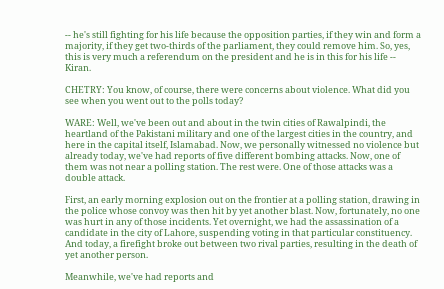-- he's still fighting for his life because the opposition parties, if they win and form a majority, if they get two-thirds of the parliament, they could remove him. So, yes, this is very much a referendum on the president and he is in this for his life -- Kiran.

CHETRY: You know, of course, there were concerns about violence. What did you see when you went out to the polls today?

WARE: Well, we've been out and about in the twin cities of Rawalpindi, the heartland of the Pakistani military and one of the largest cities in the country, and here in the capital itself, Islamabad. Now, we personally witnessed no violence but already today, we've had reports of five different bombing attacks. Now, one of them was not near a polling station. The rest were. One of those attacks was a double attack.

First, an early morning explosion out on the frontier at a polling station, drawing in the police whose convoy was then hit by yet another blast. Now, fortunately, no one was hurt in any of those incidents. Yet overnight, we had the assassination of a candidate in the city of Lahore, suspending voting in that particular constituency. And today, a firefight broke out between two rival parties, resulting in the death of yet another person.

Meanwhile, we've had reports and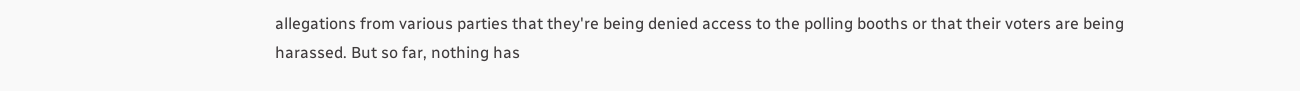allegations from various parties that they're being denied access to the polling booths or that their voters are being harassed. But so far, nothing has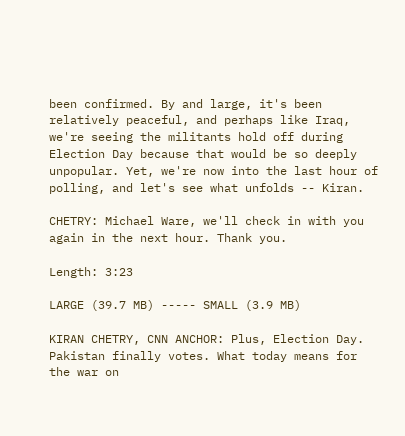been confirmed. By and large, it's been relatively peaceful, and perhaps like Iraq, we're seeing the militants hold off during Election Day because that would be so deeply unpopular. Yet, we're now into the last hour of polling, and let's see what unfolds -- Kiran.

CHETRY: Michael Ware, we'll check in with you again in the next hour. Thank you.

Length: 3:23

LARGE (39.7 MB) ----- SMALL (3.9 MB)

KIRAN CHETRY, CNN ANCHOR: Plus, Election Day. Pakistan finally votes. What today means for the war on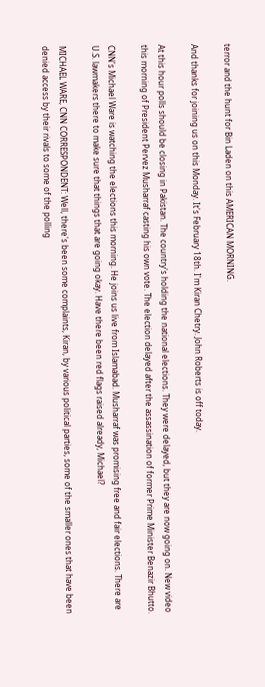terror and the hunt for Bin Laden on this AMERICAN MORNING.

And thanks for joining us on this Monday. It's February 18th. I'm Kiran Chetry. John Roberts is off today.

At this hour polls should be closing in Pakistan. The country's holding the national elections. They were delayed, but they are now going on. New video this morning of President Pervez Musharraf casting his own vote. The election delayed after the assassination of former Prime Minister Benazir Bhutto.

CNN's Michael Ware is watching the elections this morning. He joins us live from Islamabad. Musharraf was promising free and fair elections. There are U.S. lawmakers there to make sure that things that are going okay. Have there been red flags raised already, Michael?

MICHAEL WARE, CNN CORRESPONDENT: Well, there's been some complaints, Kiran, by various political parties, some of the smaller ones that have been denied access by their rivals to some of the polling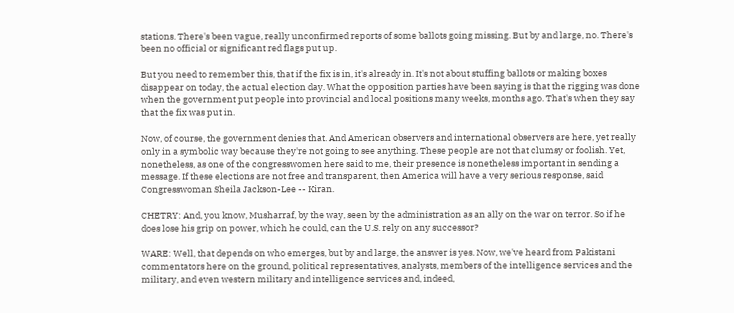stations. There's been vague, really unconfirmed reports of some ballots going missing. But by and large, no. There's been no official or significant red flags put up.

But you need to remember this, that if the fix is in, it's already in. It's not about stuffing ballots or making boxes disappear on today, the actual election day. What the opposition parties have been saying is that the rigging was done when the government put people into provincial and local positions many weeks, months ago. That's when they say that the fix was put in.

Now, of course, the government denies that. And American observers and international observers are here, yet really only in a symbolic way because they're not going to see anything. These people are not that clumsy or foolish. Yet, nonetheless, as one of the congresswomen here said to me, their presence is nonetheless important in sending a message. If these elections are not free and transparent, then America will have a very serious response, said Congresswoman Sheila Jackson-Lee -- Kiran.

CHETRY: And, you know, Musharraf, by the way, seen by the administration as an ally on the war on terror. So if he does lose his grip on power, which he could, can the U.S. rely on any successor?

WARE: Well, that depends on who emerges, but by and large, the answer is yes. Now, we've heard from Pakistani commentators here on the ground, political representatives, analysts, members of the intelligence services and the military, and even western military and intelligence services and, indeed,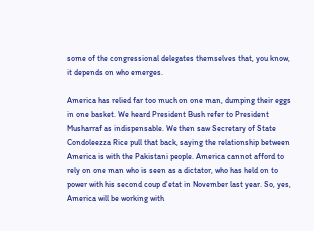some of the congressional delegates themselves that, you know, it depends on who emerges.

America has relied far too much on one man, dumping their eggs in one basket. We heard President Bush refer to President Musharraf as indispensable. We then saw Secretary of State Condoleezza Rice pull that back, saying the relationship between America is with the Pakistani people. America cannot afford to rely on one man who is seen as a dictator, who has held on to power with his second coup d'etat in November last year. So, yes, America will be working with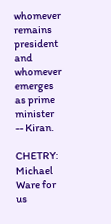whomever remains president and whomever emerges as prime minister -- Kiran.

CHETRY: Michael Ware for us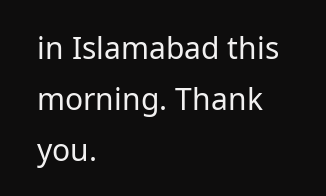in Islamabad this morning. Thank you.